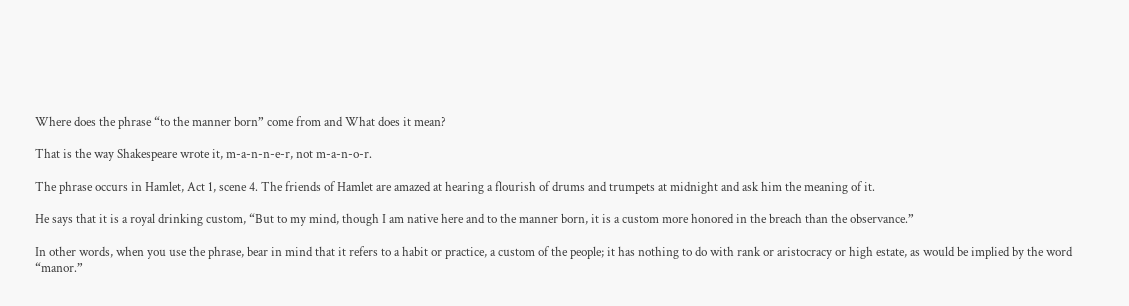Where does the phrase “to the manner born” come from and What does it mean?

That is the way Shakespeare wrote it, m-a-n-n-e-r, not m-a-n-o-r.

The phrase occurs in Hamlet, Act 1, scene 4. The friends of Hamlet are amazed at hearing a flourish of drums and trumpets at midnight and ask him the meaning of it.

He says that it is a royal drinking custom, “But to my mind, though I am native here and to the manner born, it is a custom more honored in the breach than the observance.”

In other words, when you use the phrase, bear in mind that it refers to a habit or practice, a custom of the people; it has nothing to do with rank or aristocracy or high estate, as would be implied by the word “manor.”